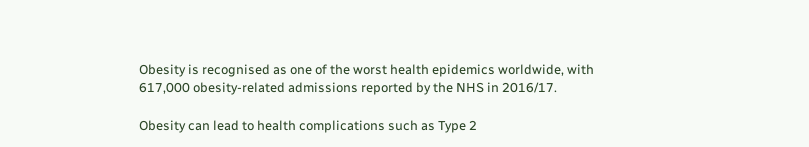Obesity is recognised as one of the worst health epidemics worldwide, with 617,000 obesity-related admissions reported by the NHS in 2016/17.

Obesity can lead to health complications such as Type 2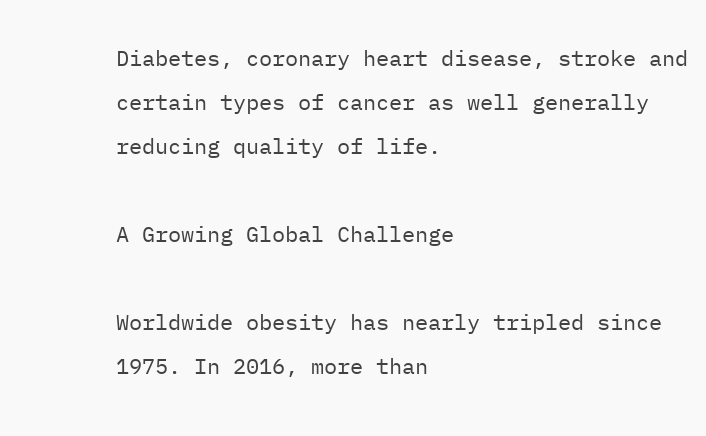Diabetes, coronary heart disease, stroke and certain types of cancer as well generally reducing quality of life.

A Growing Global Challenge

Worldwide obesity has nearly tripled since 1975. In 2016, more than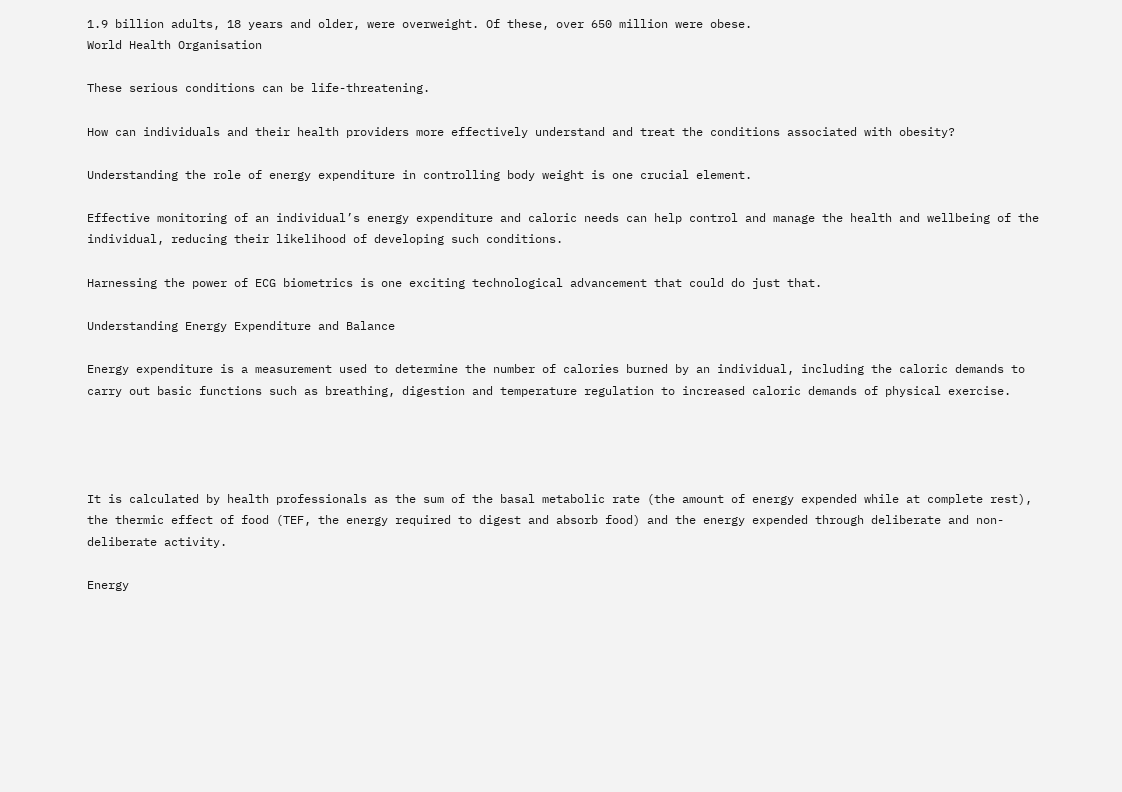1.9 billion adults, 18 years and older, were overweight. Of these, over 650 million were obese.
World Health Organisation

These serious conditions can be life-threatening.

How can individuals and their health providers more effectively understand and treat the conditions associated with obesity?

Understanding the role of energy expenditure in controlling body weight is one crucial element.

Effective monitoring of an individual’s energy expenditure and caloric needs can help control and manage the health and wellbeing of the individual, reducing their likelihood of developing such conditions.

Harnessing the power of ECG biometrics is one exciting technological advancement that could do just that.

Understanding Energy Expenditure and Balance

Energy expenditure is a measurement used to determine the number of calories burned by an individual, including the caloric demands to carry out basic functions such as breathing, digestion and temperature regulation to increased caloric demands of physical exercise.




It is calculated by health professionals as the sum of the basal metabolic rate (the amount of energy expended while at complete rest), the thermic effect of food (TEF, the energy required to digest and absorb food) and the energy expended through deliberate and non-deliberate activity.

Energy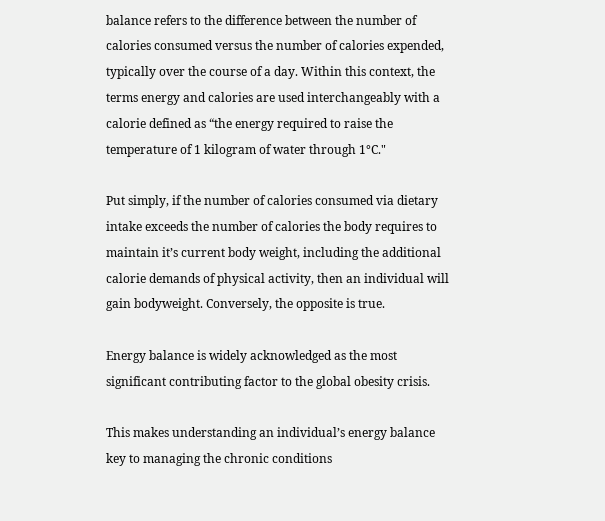balance refers to the difference between the number of calories consumed versus the number of calories expended, typically over the course of a day. Within this context, the terms energy and calories are used interchangeably with a calorie defined as “the energy required to raise the temperature of 1 kilogram of water through 1°C."

Put simply, if the number of calories consumed via dietary intake exceeds the number of calories the body requires to maintain it’s current body weight, including the additional calorie demands of physical activity, then an individual will gain bodyweight. Conversely, the opposite is true.

Energy balance is widely acknowledged as the most significant contributing factor to the global obesity crisis.

This makes understanding an individual’s energy balance key to managing the chronic conditions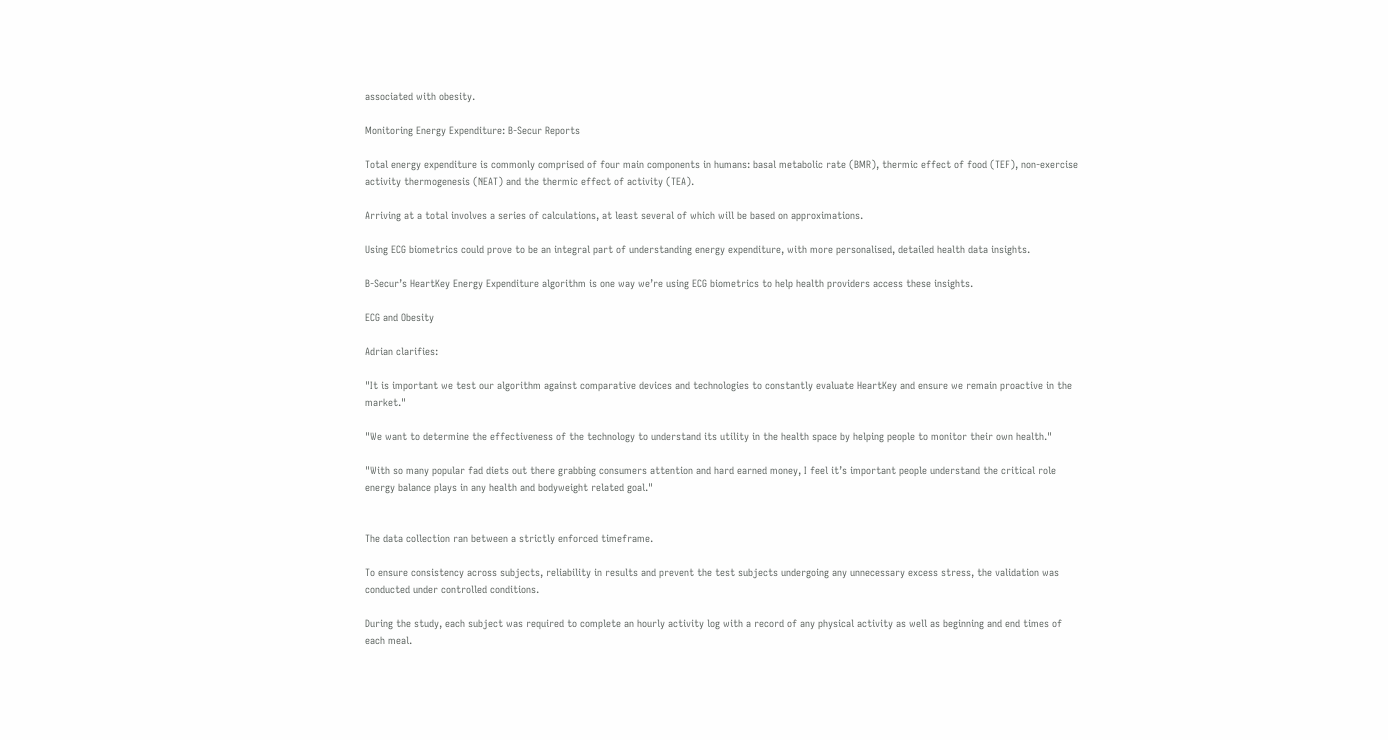associated with obesity.

Monitoring Energy Expenditure: B-Secur Reports

Total energy expenditure is commonly comprised of four main components in humans: basal metabolic rate (BMR), thermic effect of food (TEF), non-exercise activity thermogenesis (NEAT) and the thermic effect of activity (TEA).

Arriving at a total involves a series of calculations, at least several of which will be based on approximations.

Using ECG biometrics could prove to be an integral part of understanding energy expenditure, with more personalised, detailed health data insights.

B-Secur’s HeartKey Energy Expenditure algorithm is one way we’re using ECG biometrics to help health providers access these insights.

ECG and Obesity

Adrian clarifies:

"It is important we test our algorithm against comparative devices and technologies to constantly evaluate HeartKey and ensure we remain proactive in the market."

"We want to determine the effectiveness of the technology to understand its utility in the health space by helping people to monitor their own health."

"With so many popular fad diets out there grabbing consumers attention and hard earned money, I feel it’s important people understand the critical role energy balance plays in any health and bodyweight related goal."


The data collection ran between a strictly enforced timeframe.

To ensure consistency across subjects, reliability in results and prevent the test subjects undergoing any unnecessary excess stress, the validation was conducted under controlled conditions.

During the study, each subject was required to complete an hourly activity log with a record of any physical activity as well as beginning and end times of each meal.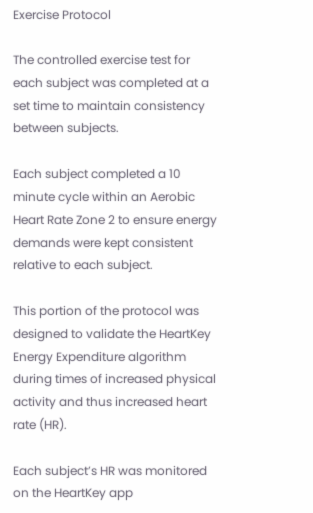Exercise Protocol

The controlled exercise test for each subject was completed at a set time to maintain consistency between subjects.

Each subject completed a 10 minute cycle within an Aerobic Heart Rate Zone 2 to ensure energy demands were kept consistent relative to each subject.

This portion of the protocol was designed to validate the HeartKey Energy Expenditure algorithm during times of increased physical activity and thus increased heart rate (HR).

Each subject’s HR was monitored on the HeartKey app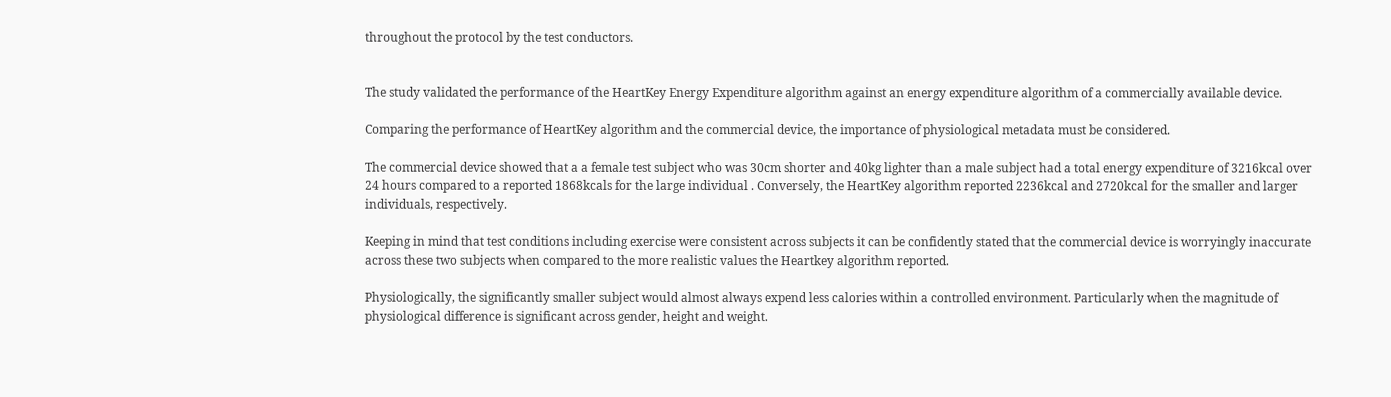throughout the protocol by the test conductors.


The study validated the performance of the HeartKey Energy Expenditure algorithm against an energy expenditure algorithm of a commercially available device.

Comparing the performance of HeartKey algorithm and the commercial device, the importance of physiological metadata must be considered.

The commercial device showed that a a female test subject who was 30cm shorter and 40kg lighter than a male subject had a total energy expenditure of 3216kcal over 24 hours compared to a reported 1868kcals for the large individual . Conversely, the HeartKey algorithm reported 2236kcal and 2720kcal for the smaller and larger individuals, respectively.

Keeping in mind that test conditions including exercise were consistent across subjects it can be confidently stated that the commercial device is worryingly inaccurate across these two subjects when compared to the more realistic values the Heartkey algorithm reported.

Physiologically, the significantly smaller subject would almost always expend less calories within a controlled environment. Particularly when the magnitude of physiological difference is significant across gender, height and weight.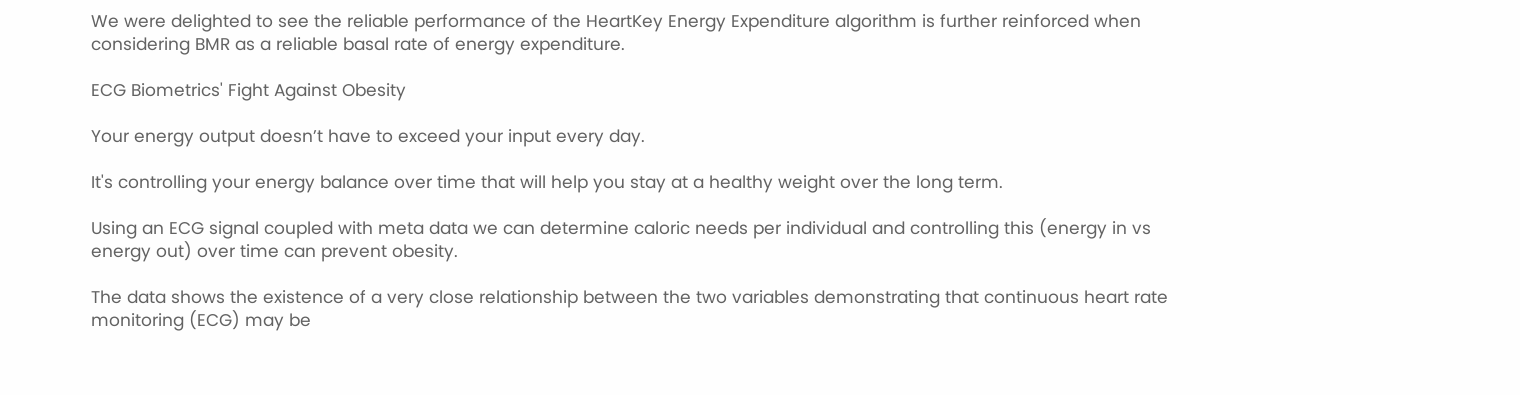We were delighted to see the reliable performance of the HeartKey Energy Expenditure algorithm is further reinforced when considering BMR as a reliable basal rate of energy expenditure.

ECG Biometrics' Fight Against Obesity

Your energy output doesn’t have to exceed your input every day.

It's controlling your energy balance over time that will help you stay at a healthy weight over the long term.

Using an ECG signal coupled with meta data we can determine caloric needs per individual and controlling this (energy in vs energy out) over time can prevent obesity.

The data shows the existence of a very close relationship between the two variables demonstrating that continuous heart rate monitoring (ECG) may be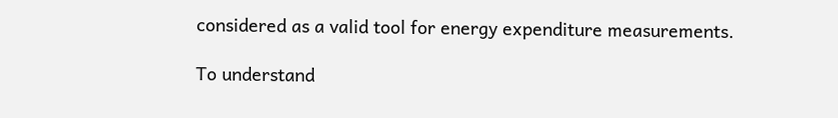considered as a valid tool for energy expenditure measurements.

To understand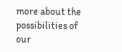more about the possibilities of our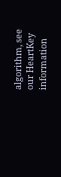algorithm, see our HeartKey information